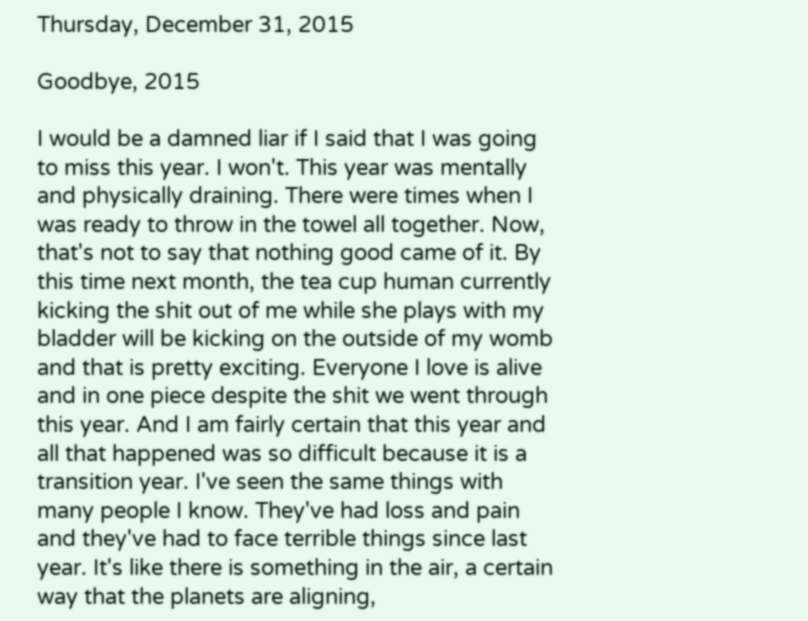Thursday, December 31, 2015

Goodbye, 2015

I would be a damned liar if I said that I was going to miss this year. I won't. This year was mentally and physically draining. There were times when I was ready to throw in the towel all together. Now, that's not to say that nothing good came of it. By this time next month, the tea cup human currently kicking the shit out of me while she plays with my bladder will be kicking on the outside of my womb and that is pretty exciting. Everyone I love is alive and in one piece despite the shit we went through this year. And I am fairly certain that this year and all that happened was so difficult because it is a transition year. I've seen the same things with many people I know. They've had loss and pain and they've had to face terrible things since last year. It's like there is something in the air, a certain way that the planets are aligning,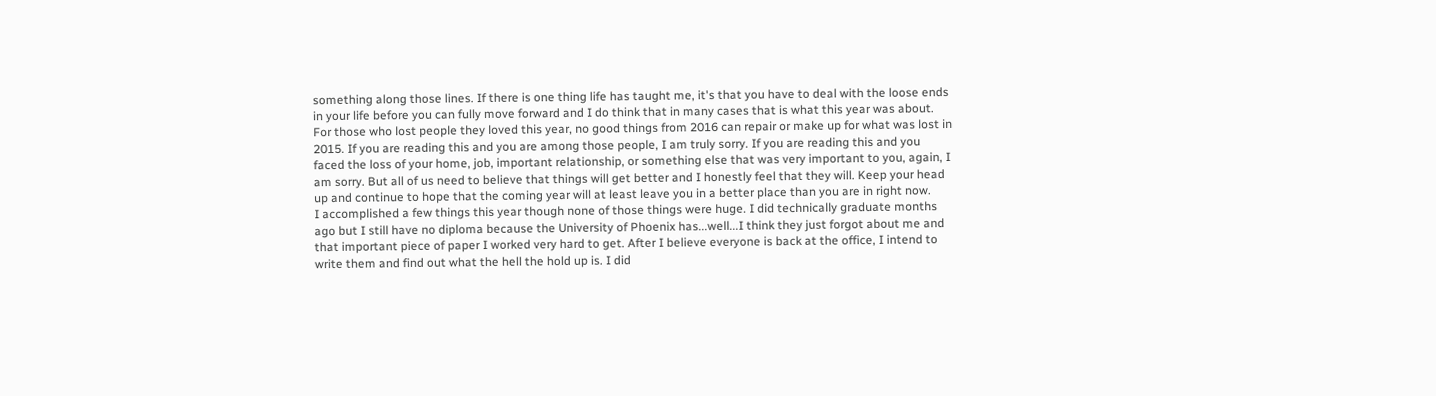something along those lines. If there is one thing life has taught me, it's that you have to deal with the loose ends in your life before you can fully move forward and I do think that in many cases that is what this year was about. For those who lost people they loved this year, no good things from 2016 can repair or make up for what was lost in 2015. If you are reading this and you are among those people, I am truly sorry. If you are reading this and you faced the loss of your home, job, important relationship, or something else that was very important to you, again, I am sorry. But all of us need to believe that things will get better and I honestly feel that they will. Keep your head up and continue to hope that the coming year will at least leave you in a better place than you are in right now.
I accomplished a few things this year though none of those things were huge. I did technically graduate months ago but I still have no diploma because the University of Phoenix has...well...I think they just forgot about me and that important piece of paper I worked very hard to get. After I believe everyone is back at the office, I intend to write them and find out what the hell the hold up is. I did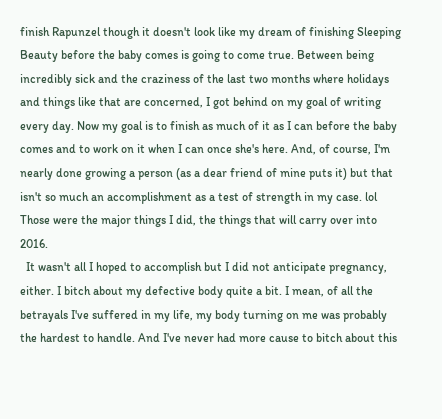finish Rapunzel though it doesn't look like my dream of finishing Sleeping Beauty before the baby comes is going to come true. Between being incredibly sick and the craziness of the last two months where holidays and things like that are concerned, I got behind on my goal of writing every day. Now my goal is to finish as much of it as I can before the baby comes and to work on it when I can once she's here. And, of course, I'm nearly done growing a person (as a dear friend of mine puts it) but that isn't so much an accomplishment as a test of strength in my case. lol Those were the major things I did, the things that will carry over into 2016.
  It wasn't all I hoped to accomplish but I did not anticipate pregnancy, either. I bitch about my defective body quite a bit. I mean, of all the betrayals I've suffered in my life, my body turning on me was probably the hardest to handle. And I've never had more cause to bitch about this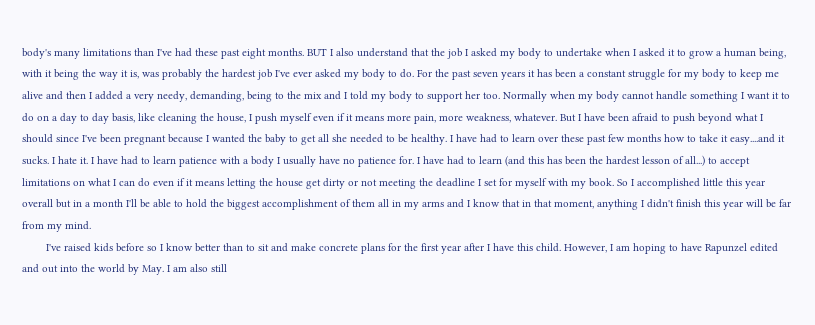body's many limitations than I've had these past eight months. BUT I also understand that the job I asked my body to undertake when I asked it to grow a human being, with it being the way it is, was probably the hardest job I've ever asked my body to do. For the past seven years it has been a constant struggle for my body to keep me alive and then I added a very needy, demanding, being to the mix and I told my body to support her too. Normally when my body cannot handle something I want it to do on a day to day basis, like cleaning the house, I push myself even if it means more pain, more weakness, whatever. But I have been afraid to push beyond what I should since I've been pregnant because I wanted the baby to get all she needed to be healthy. I have had to learn over these past few months how to take it easy....and it sucks. I hate it. I have had to learn patience with a body I usually have no patience for. I have had to learn (and this has been the hardest lesson of all...) to accept limitations on what I can do even if it means letting the house get dirty or not meeting the deadline I set for myself with my book. So I accomplished little this year overall but in a month I'll be able to hold the biggest accomplishment of them all in my arms and I know that in that moment, anything I didn't finish this year will be far from my mind.
        I've raised kids before so I know better than to sit and make concrete plans for the first year after I have this child. However, I am hoping to have Rapunzel edited and out into the world by May. I am also still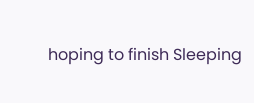hoping to finish Sleeping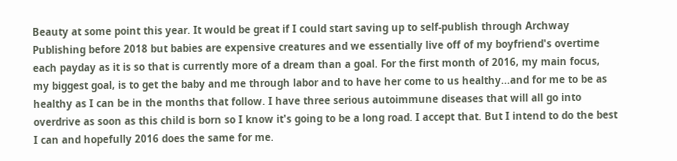Beauty at some point this year. It would be great if I could start saving up to self-publish through Archway Publishing before 2018 but babies are expensive creatures and we essentially live off of my boyfriend's overtime each payday as it is so that is currently more of a dream than a goal. For the first month of 2016, my main focus, my biggest goal, is to get the baby and me through labor and to have her come to us healthy...and for me to be as healthy as I can be in the months that follow. I have three serious autoimmune diseases that will all go into overdrive as soon as this child is born so I know it's going to be a long road. I accept that. But I intend to do the best I can and hopefully 2016 does the same for me.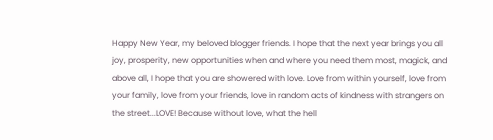Happy New Year, my beloved blogger friends. I hope that the next year brings you all joy, prosperity, new opportunities when and where you need them most, magick, and above all, I hope that you are showered with love. Love from within yourself, love from your family, love from your friends, love in random acts of kindness with strangers on the street...LOVE! Because without love, what the hell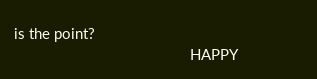is the point?
                                            HAPPY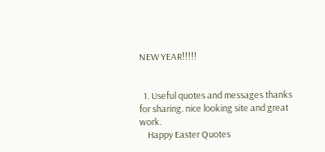NEW YEAR!!!!!


  1. Useful quotes and messages thanks for sharing. nice looking site and great work.
    Happy Easter Quotes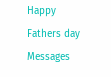Happy Fathers day Messages